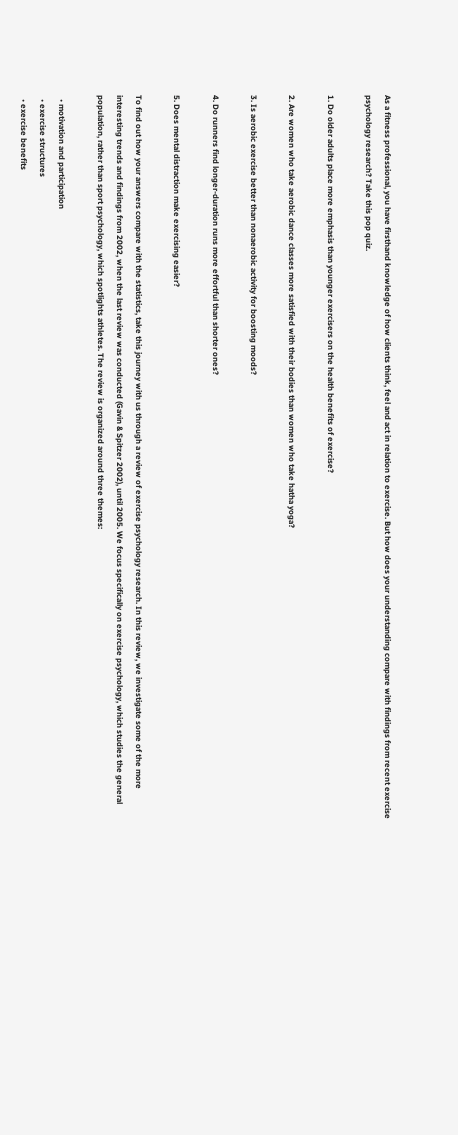As a fitness professional, you have firsthand knowledge of how clients think, feel and act in relation to exercise. But how does your understanding compare with findings from recent exercise psychology research? Take this pop quiz.

1. Do older adults place more emphasis than younger exercisers on the health benefits of exercise?

2. Are women who take aerobic dance classes more satisfied with their bodies than women who take hatha yoga?

3. Is aerobic exercise better than nonaerobic activity for boosting moods?

4. Do runners find longer-duration runs more effortful than shorter ones?

5. Does mental distraction make exercising easier?

To find out how your answers compare with the statistics, take this journey with us through a review of exercise psychology research. In this review, we investigate some of the more interesting trends and findings from 2002, when the last review was conducted (Gavin & Spitzer 2002), until 2005. We focus specifically on exercise psychology, which studies the general population, rather than sport psychology, which spotlights athletes. The review is organized around three themes:

  • motivation and participation
  • exercise structures
  • exercise benefits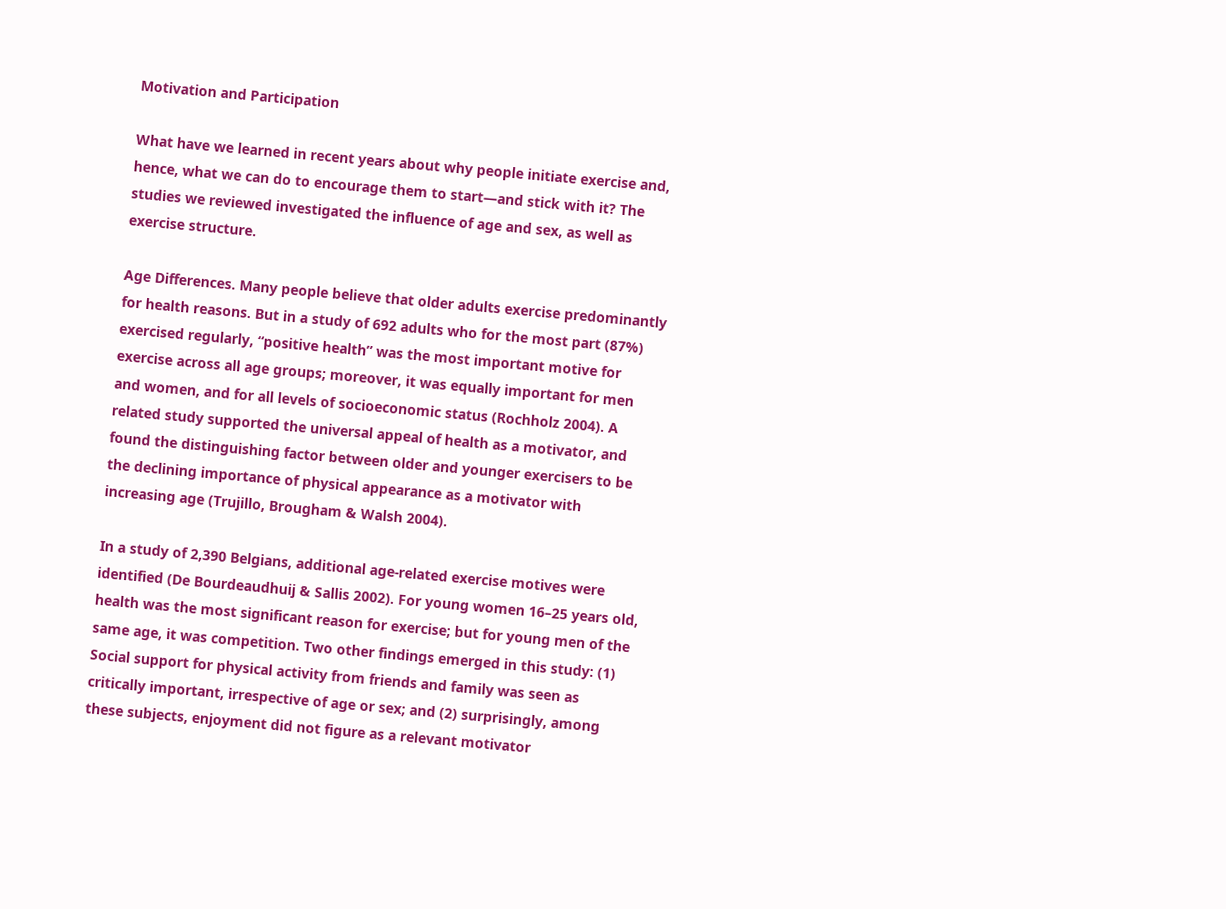Motivation and Participation

What have we learned in recent years about why people initiate exercise and, hence, what we can do to encourage them to start—and stick with it? The studies we reviewed investigated the influence of age and sex, as well as exercise structure.

Age Differences. Many people believe that older adults exercise predominantly for health reasons. But in a study of 692 adults who for the most part (87%) exercised regularly, “positive health” was the most important motive for exercise across all age groups; moreover, it was equally important for men and women, and for all levels of socioeconomic status (Rochholz 2004). A related study supported the universal appeal of health as a motivator, and found the distinguishing factor between older and younger exercisers to be the declining importance of physical appearance as a motivator with increasing age (Trujillo, Brougham & Walsh 2004).

In a study of 2,390 Belgians, additional age-related exercise motives were identified (De Bourdeaudhuij & Sallis 2002). For young women 16–25 years old, health was the most significant reason for exercise; but for young men of the same age, it was competition. Two other findings emerged in this study: (1) Social support for physical activity from friends and family was seen as critically important, irrespective of age or sex; and (2) surprisingly, among these subjects, enjoyment did not figure as a relevant motivator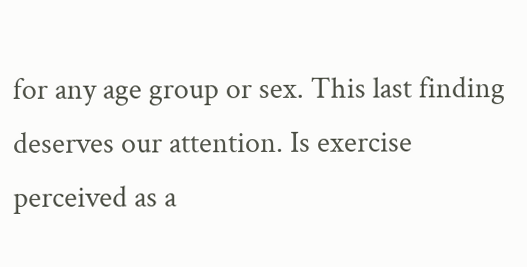for any age group or sex. This last finding deserves our attention. Is exercise perceived as a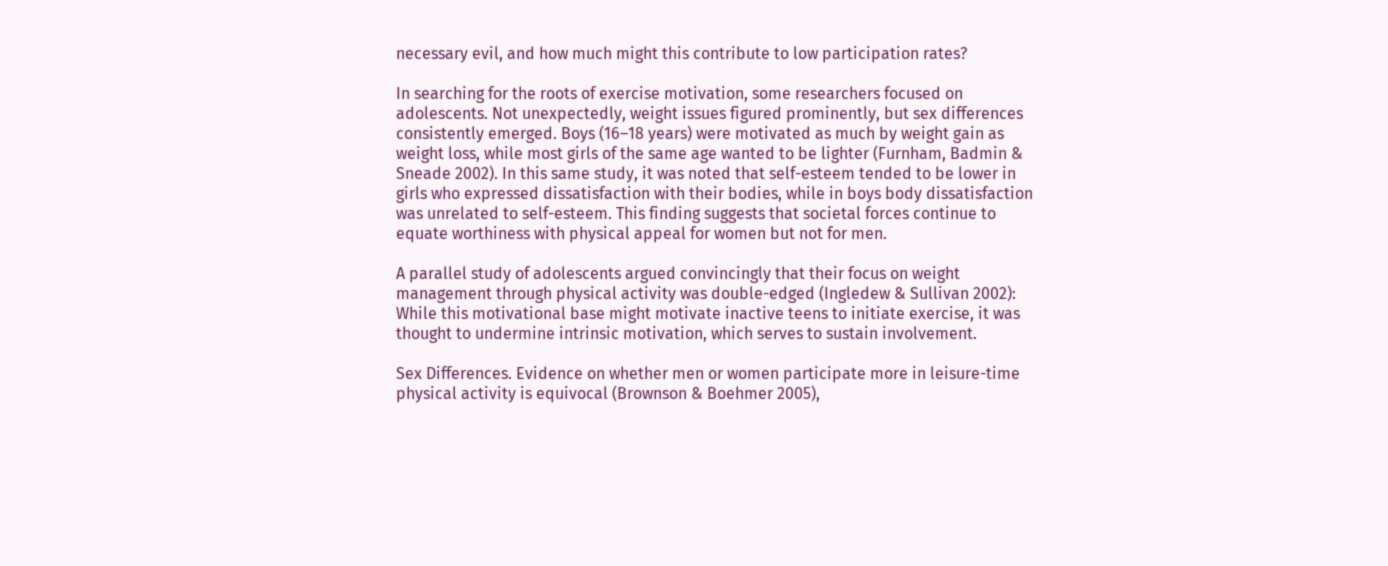necessary evil, and how much might this contribute to low participation rates?

In searching for the roots of exercise motivation, some researchers focused on adolescents. Not unexpectedly, weight issues figured prominently, but sex differences consistently emerged. Boys (16–18 years) were motivated as much by weight gain as weight loss, while most girls of the same age wanted to be lighter (Furnham, Badmin & Sneade 2002). In this same study, it was noted that self-esteem tended to be lower in girls who expressed dissatisfaction with their bodies, while in boys body dissatisfaction was unrelated to self-esteem. This finding suggests that societal forces continue to equate worthiness with physical appeal for women but not for men.

A parallel study of adolescents argued convincingly that their focus on weight management through physical activity was double-edged (Ingledew & Sullivan 2002): While this motivational base might motivate inactive teens to initiate exercise, it was thought to undermine intrinsic motivation, which serves to sustain involvement.

Sex Differences. Evidence on whether men or women participate more in leisure-time physical activity is equivocal (Brownson & Boehmer 2005),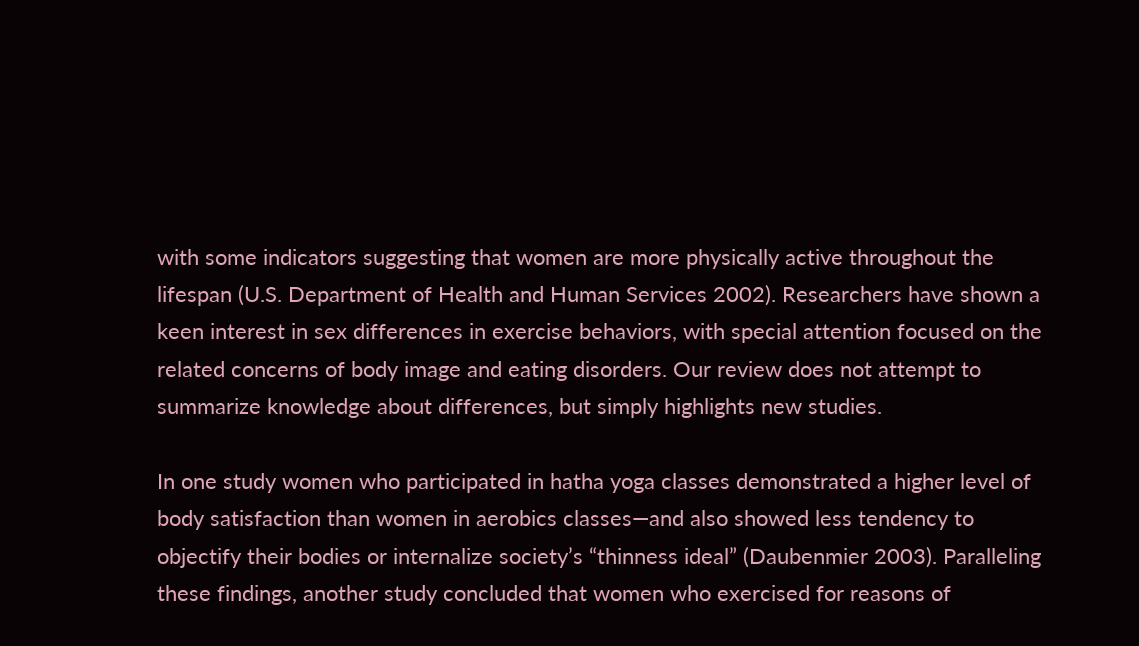with some indicators suggesting that women are more physically active throughout the lifespan (U.S. Department of Health and Human Services 2002). Researchers have shown a keen interest in sex differences in exercise behaviors, with special attention focused on the related concerns of body image and eating disorders. Our review does not attempt to summarize knowledge about differences, but simply highlights new studies.

In one study women who participated in hatha yoga classes demonstrated a higher level of body satisfaction than women in aerobics classes—and also showed less tendency to objectify their bodies or internalize society’s “thinness ideal” (Daubenmier 2003). Paralleling these findings, another study concluded that women who exercised for reasons of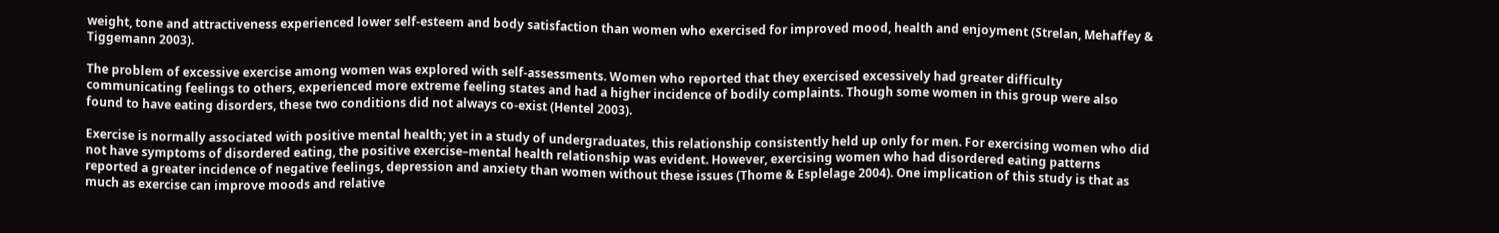weight, tone and attractiveness experienced lower self-esteem and body satisfaction than women who exercised for improved mood, health and enjoyment (Strelan, Mehaffey & Tiggemann 2003).

The problem of excessive exercise among women was explored with self-assessments. Women who reported that they exercised excessively had greater difficulty communicating feelings to others, experienced more extreme feeling states and had a higher incidence of bodily complaints. Though some women in this group were also found to have eating disorders, these two conditions did not always co-exist (Hentel 2003).

Exercise is normally associated with positive mental health; yet in a study of undergraduates, this relationship consistently held up only for men. For exercising women who did not have symptoms of disordered eating, the positive exercise–mental health relationship was evident. However, exercising women who had disordered eating patterns reported a greater incidence of negative feelings, depression and anxiety than women without these issues (Thome & Esplelage 2004). One implication of this study is that as much as exercise can improve moods and relative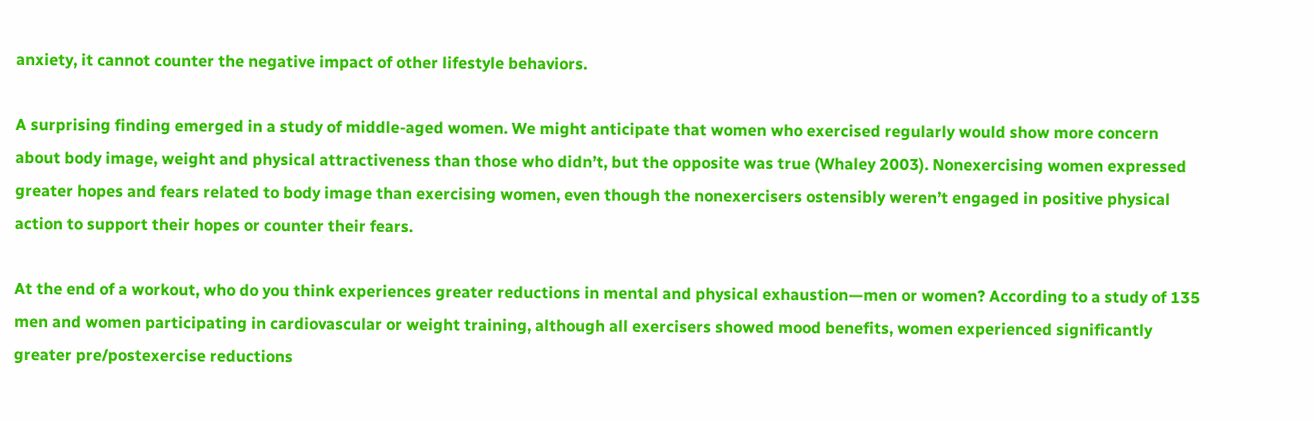anxiety, it cannot counter the negative impact of other lifestyle behaviors.

A surprising finding emerged in a study of middle-aged women. We might anticipate that women who exercised regularly would show more concern about body image, weight and physical attractiveness than those who didn’t, but the opposite was true (Whaley 2003). Nonexercising women expressed greater hopes and fears related to body image than exercising women, even though the nonexercisers ostensibly weren’t engaged in positive physical action to support their hopes or counter their fears.

At the end of a workout, who do you think experiences greater reductions in mental and physical exhaustion—men or women? According to a study of 135 men and women participating in cardiovascular or weight training, although all exercisers showed mood benefits, women experienced significantly greater pre/postexercise reductions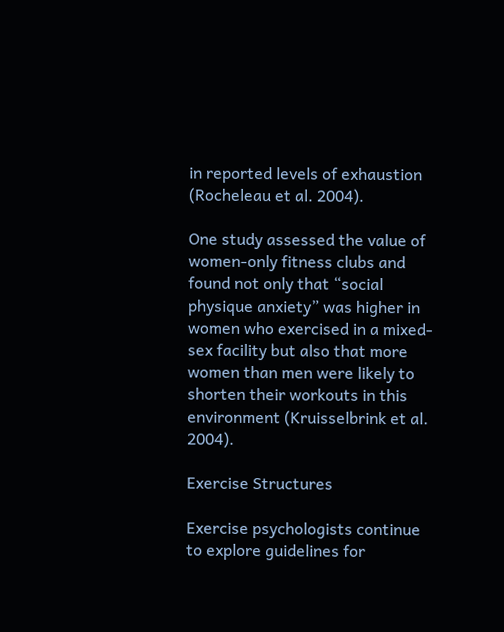in reported levels of exhaustion (Rocheleau et al. 2004).

One study assessed the value of women-only fitness clubs and found not only that “social physique anxiety” was higher in women who exercised in a mixed-sex facility but also that more women than men were likely to shorten their workouts in this environment (Kruisselbrink et al. 2004).

Exercise Structures

Exercise psychologists continue to explore guidelines for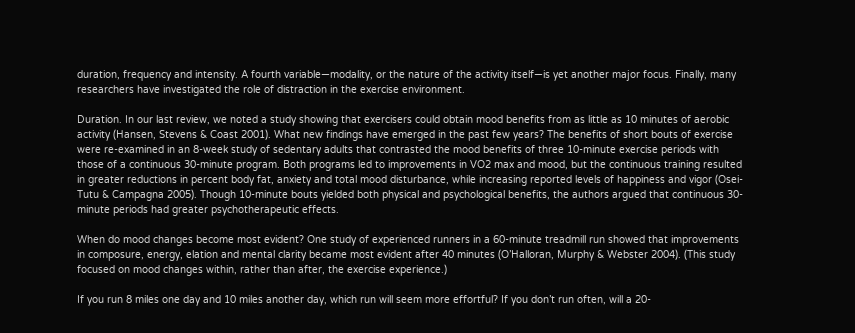duration, frequency and intensity. A fourth variable—modality, or the nature of the activity itself—is yet another major focus. Finally, many researchers have investigated the role of distraction in the exercise environment.

Duration. In our last review, we noted a study showing that exercisers could obtain mood benefits from as little as 10 minutes of aerobic activity (Hansen, Stevens & Coast 2001). What new findings have emerged in the past few years? The benefits of short bouts of exercise were re-examined in an 8-week study of sedentary adults that contrasted the mood benefits of three 10-minute exercise periods with those of a continuous 30-minute program. Both programs led to improvements in VO2 max and mood, but the continuous training resulted in greater reductions in percent body fat, anxiety and total mood disturbance, while increasing reported levels of happiness and vigor (Osei-Tutu & Campagna 2005). Though 10-minute bouts yielded both physical and psychological benefits, the authors argued that continuous 30-minute periods had greater psychotherapeutic effects.

When do mood changes become most evident? One study of experienced runners in a 60-minute treadmill run showed that improvements in composure, energy, elation and mental clarity became most evident after 40 minutes (O’Halloran, Murphy & Webster 2004). (This study focused on mood changes within, rather than after, the exercise experience.)

If you run 8 miles one day and 10 miles another day, which run will seem more effortful? If you don’t run often, will a 20-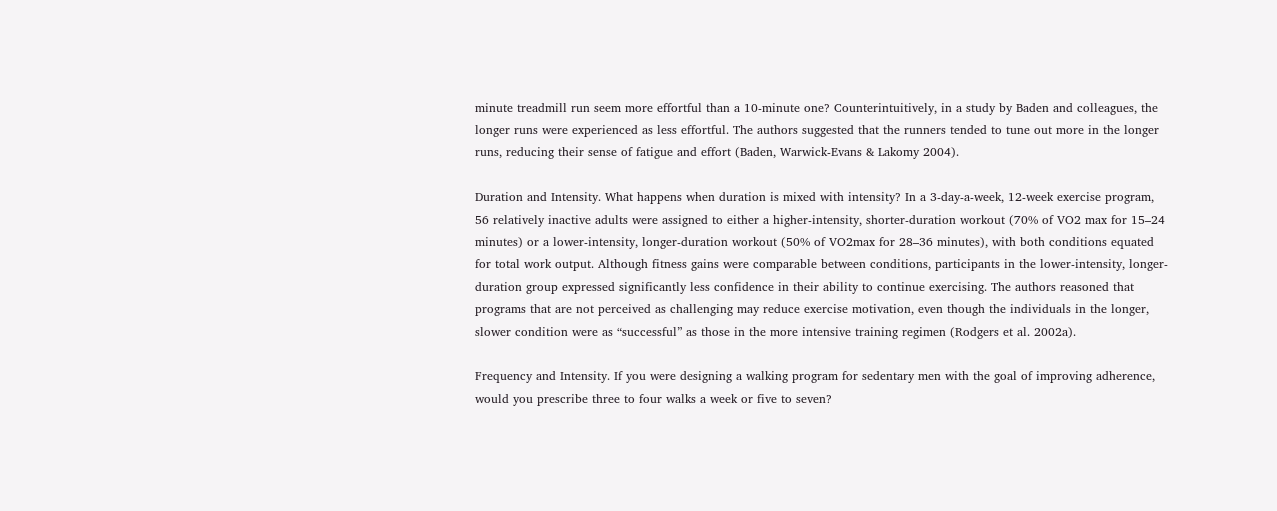minute treadmill run seem more effortful than a 10-minute one? Counterintuitively, in a study by Baden and colleagues, the longer runs were experienced as less effortful. The authors suggested that the runners tended to tune out more in the longer runs, reducing their sense of fatigue and effort (Baden, Warwick-Evans & Lakomy 2004).

Duration and Intensity. What happens when duration is mixed with intensity? In a 3-day-a-week, 12-week exercise program, 56 relatively inactive adults were assigned to either a higher-intensity, shorter-duration workout (70% of VO2 max for 15–24 minutes) or a lower-intensity, longer-duration workout (50% of VO2max for 28–36 minutes), with both conditions equated for total work output. Although fitness gains were comparable between conditions, participants in the lower-intensity, longer-duration group expressed significantly less confidence in their ability to continue exercising. The authors reasoned that programs that are not perceived as challenging may reduce exercise motivation, even though the individuals in the longer, slower condition were as “successful” as those in the more intensive training regimen (Rodgers et al. 2002a).

Frequency and Intensity. If you were designing a walking program for sedentary men with the goal of improving adherence, would you prescribe three to four walks a week or five to seven?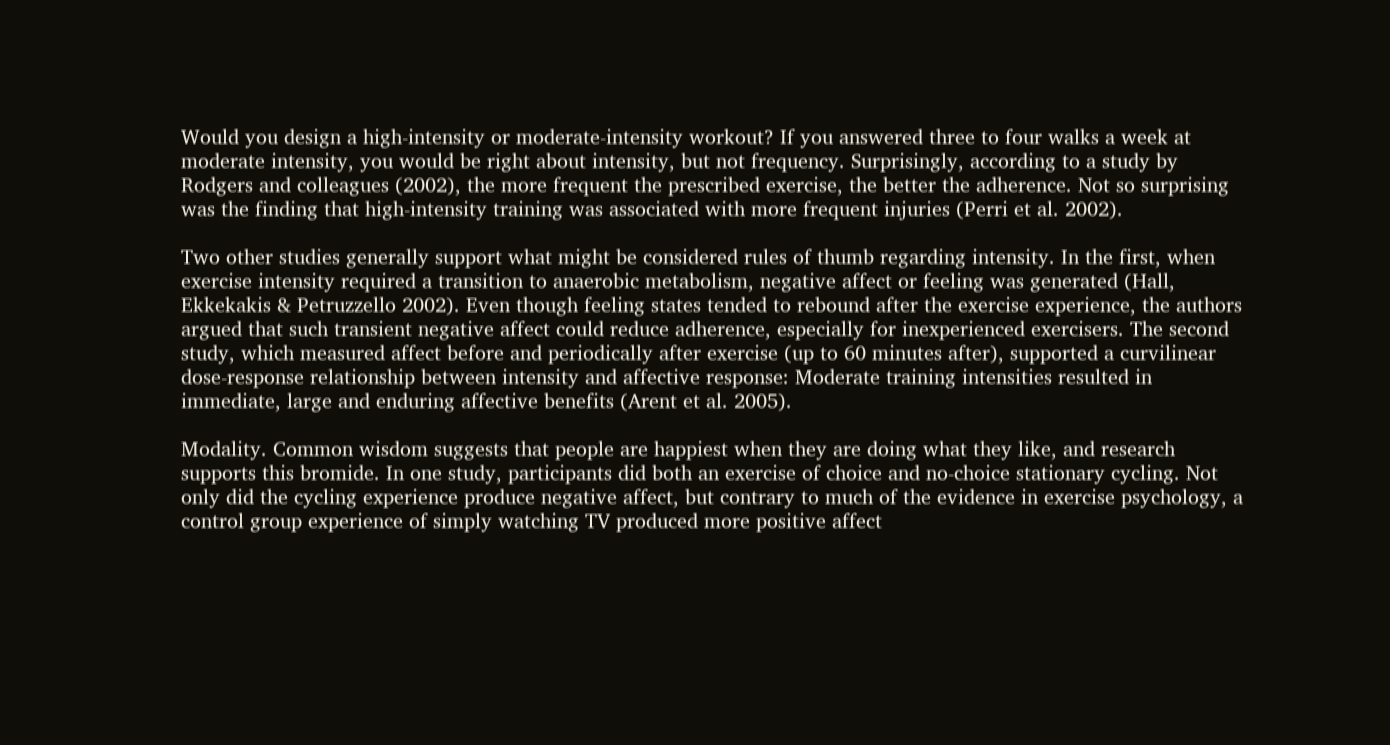Would you design a high-intensity or moderate-intensity workout? If you answered three to four walks a week at moderate intensity, you would be right about intensity, but not frequency. Surprisingly, according to a study by Rodgers and colleagues (2002), the more frequent the prescribed exercise, the better the adherence. Not so surprising was the finding that high-intensity training was associated with more frequent injuries (Perri et al. 2002).

Two other studies generally support what might be considered rules of thumb regarding intensity. In the first, when exercise intensity required a transition to anaerobic metabolism, negative affect or feeling was generated (Hall, Ekkekakis & Petruzzello 2002). Even though feeling states tended to rebound after the exercise experience, the authors argued that such transient negative affect could reduce adherence, especially for inexperienced exercisers. The second study, which measured affect before and periodically after exercise (up to 60 minutes after), supported a curvilinear dose-response relationship between intensity and affective response: Moderate training intensities resulted in immediate, large and enduring affective benefits (Arent et al. 2005).

Modality. Common wisdom suggests that people are happiest when they are doing what they like, and research supports this bromide. In one study, participants did both an exercise of choice and no-choice stationary cycling. Not only did the cycling experience produce negative affect, but contrary to much of the evidence in exercise psychology, a control group experience of simply watching TV produced more positive affect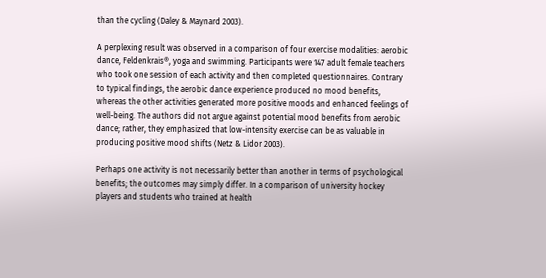than the cycling (Daley & Maynard 2003).

A perplexing result was observed in a comparison of four exercise modalities: aerobic dance, Feldenkrais®, yoga and swimming. Participants were 147 adult female teachers who took one session of each activity and then completed questionnaires. Contrary to typical findings, the aerobic dance experience produced no mood benefits, whereas the other activities generated more positive moods and enhanced feelings of well-being. The authors did not argue against potential mood benefits from aerobic dance; rather, they emphasized that low-intensity exercise can be as valuable in producing positive mood shifts (Netz & Lidor 2003).

Perhaps one activity is not necessarily better than another in terms of psychological benefits; the outcomes may simply differ. In a comparison of university hockey players and students who trained at health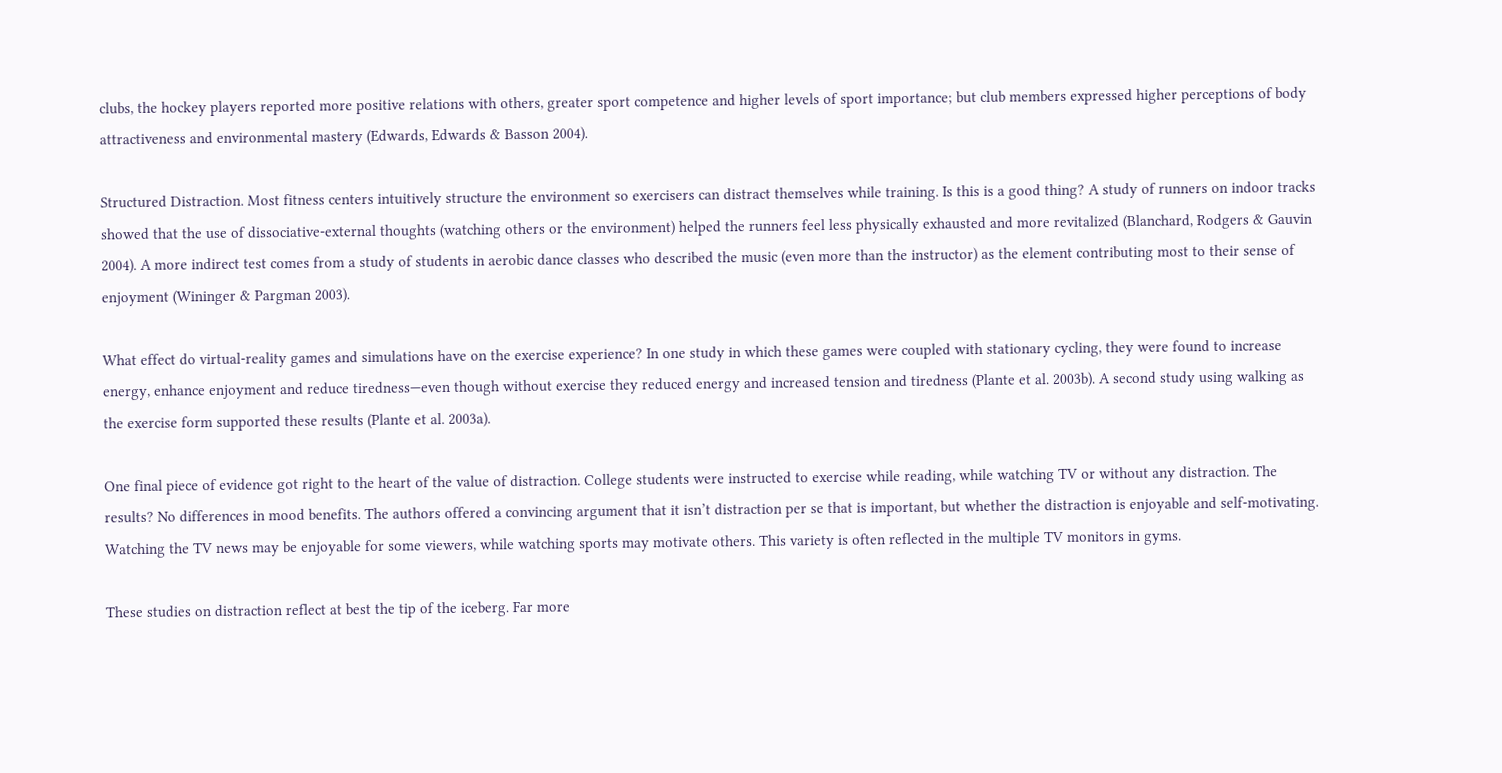clubs, the hockey players reported more positive relations with others, greater sport competence and higher levels of sport importance; but club members expressed higher perceptions of body attractiveness and environmental mastery (Edwards, Edwards & Basson 2004).

Structured Distraction. Most fitness centers intuitively structure the environment so exercisers can distract themselves while training. Is this is a good thing? A study of runners on indoor tracks showed that the use of dissociative-external thoughts (watching others or the environment) helped the runners feel less physically exhausted and more revitalized (Blanchard, Rodgers & Gauvin 2004). A more indirect test comes from a study of students in aerobic dance classes who described the music (even more than the instructor) as the element contributing most to their sense of enjoyment (Wininger & Pargman 2003).

What effect do virtual-reality games and simulations have on the exercise experience? In one study in which these games were coupled with stationary cycling, they were found to increase energy, enhance enjoyment and reduce tiredness—even though without exercise they reduced energy and increased tension and tiredness (Plante et al. 2003b). A second study using walking as the exercise form supported these results (Plante et al. 2003a).

One final piece of evidence got right to the heart of the value of distraction. College students were instructed to exercise while reading, while watching TV or without any distraction. The results? No differences in mood benefits. The authors offered a convincing argument that it isn’t distraction per se that is important, but whether the distraction is enjoyable and self-motivating. Watching the TV news may be enjoyable for some viewers, while watching sports may motivate others. This variety is often reflected in the multiple TV monitors in gyms.

These studies on distraction reflect at best the tip of the iceberg. Far more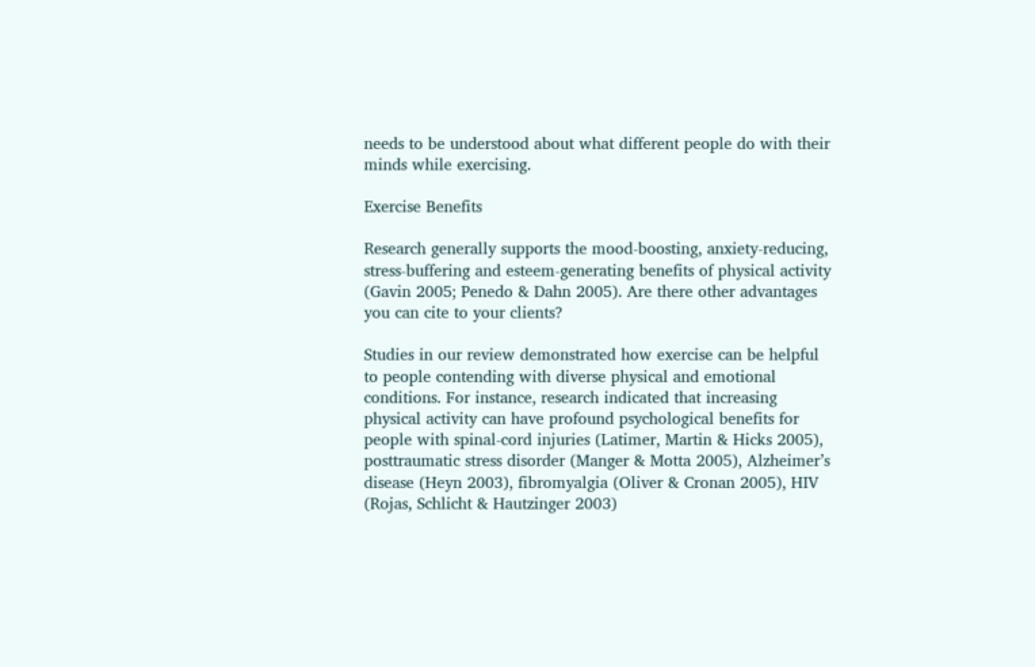needs to be understood about what different people do with their minds while exercising.

Exercise Benefits

Research generally supports the mood-boosting, anxiety-reducing, stress-buffering and esteem-generating benefits of physical activity (Gavin 2005; Penedo & Dahn 2005). Are there other advantages you can cite to your clients?

Studies in our review demonstrated how exercise can be helpful to people contending with diverse physical and emotional conditions. For instance, research indicated that increasing physical activity can have profound psychological benefits for people with spinal-cord injuries (Latimer, Martin & Hicks 2005), posttraumatic stress disorder (Manger & Motta 2005), Alzheimer’s disease (Heyn 2003), fibromyalgia (Oliver & Cronan 2005), HIV (Rojas, Schlicht & Hautzinger 2003)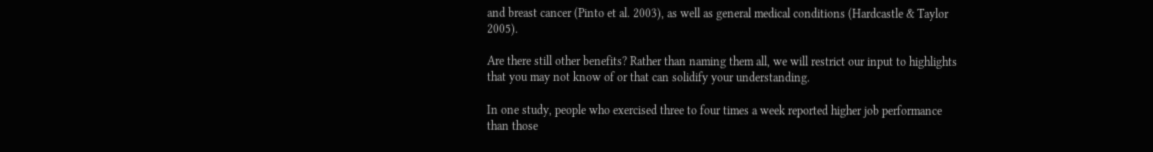and breast cancer (Pinto et al. 2003), as well as general medical conditions (Hardcastle & Taylor 2005).

Are there still other benefits? Rather than naming them all, we will restrict our input to highlights that you may not know of or that can solidify your understanding.

In one study, people who exercised three to four times a week reported higher job performance than those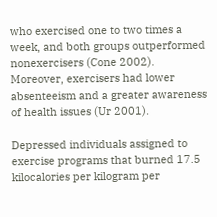who exercised one to two times a week, and both groups outperformed nonexercisers (Cone 2002). Moreover, exercisers had lower absenteeism and a greater awareness of health issues (Ur 2001).

Depressed individuals assigned to exercise programs that burned 17.5 kilocalories per kilogram per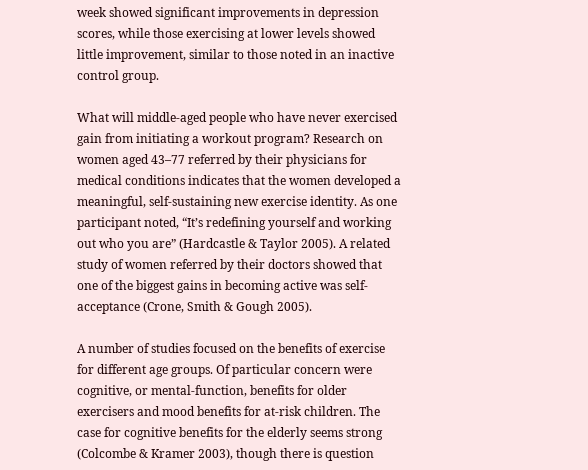week showed significant improvements in depression scores, while those exercising at lower levels showed little improvement, similar to those noted in an inactive control group.

What will middle-aged people who have never exercised gain from initiating a workout program? Research on women aged 43–77 referred by their physicians for medical conditions indicates that the women developed a meaningful, self-sustaining new exercise identity. As one participant noted, “It’s redefining yourself and working out who you are” (Hardcastle & Taylor 2005). A related study of women referred by their doctors showed that one of the biggest gains in becoming active was self-acceptance (Crone, Smith & Gough 2005).

A number of studies focused on the benefits of exercise for different age groups. Of particular concern were cognitive, or mental-function, benefits for older exercisers and mood benefits for at-risk children. The case for cognitive benefits for the elderly seems strong (Colcombe & Kramer 2003), though there is question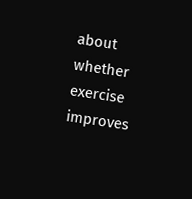about whether exercise improves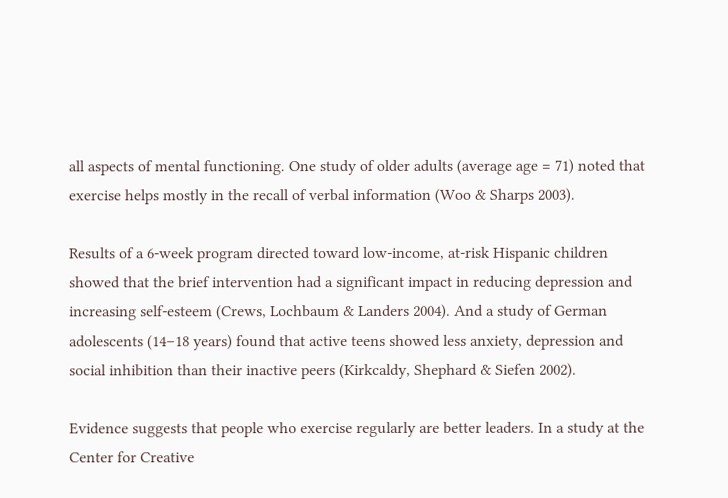all aspects of mental functioning. One study of older adults (average age = 71) noted that exercise helps mostly in the recall of verbal information (Woo & Sharps 2003).

Results of a 6-week program directed toward low-income, at-risk Hispanic children showed that the brief intervention had a significant impact in reducing depression and increasing self-esteem (Crews, Lochbaum & Landers 2004). And a study of German adolescents (14–18 years) found that active teens showed less anxiety, depression and social inhibition than their inactive peers (Kirkcaldy, Shephard & Siefen 2002).

Evidence suggests that people who exercise regularly are better leaders. In a study at the Center for Creative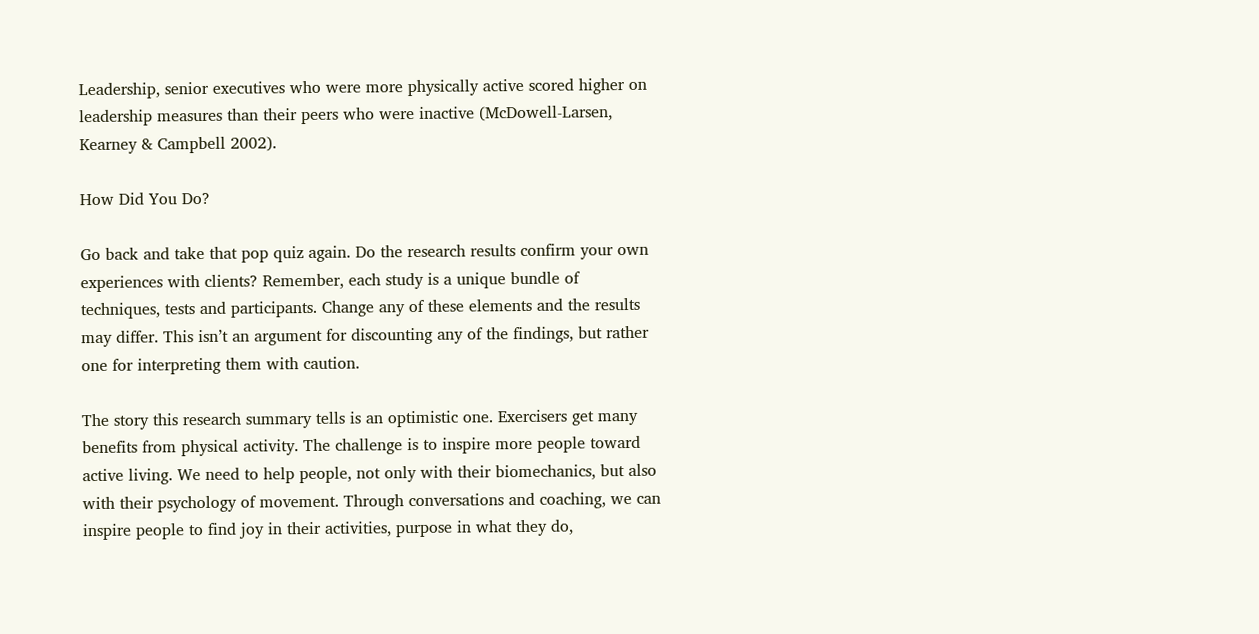Leadership, senior executives who were more physically active scored higher on leadership measures than their peers who were inactive (McDowell-Larsen, Kearney & Campbell 2002).

How Did You Do?

Go back and take that pop quiz again. Do the research results confirm your own experiences with clients? Remember, each study is a unique bundle of techniques, tests and participants. Change any of these elements and the results may differ. This isn’t an argument for discounting any of the findings, but rather one for interpreting them with caution.

The story this research summary tells is an optimistic one. Exercisers get many benefits from physical activity. The challenge is to inspire more people toward active living. We need to help people, not only with their biomechanics, but also with their psychology of movement. Through conversations and coaching, we can inspire people to find joy in their activities, purpose in what they do,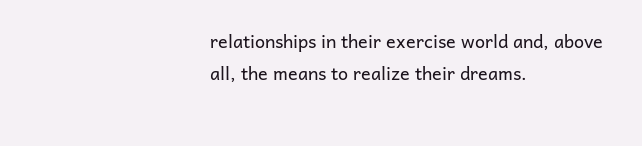relationships in their exercise world and, above all, the means to realize their dreams.